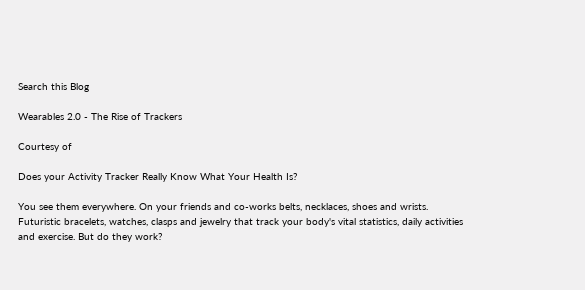Search this Blog

Wearables 2.0 - The Rise of Trackers

Courtesy of

Does your Activity Tracker Really Know What Your Health Is?

You see them everywhere. On your friends and co-works belts, necklaces, shoes and wrists. Futuristic bracelets, watches, clasps and jewelry that track your body's vital statistics, daily activities and exercise. But do they work?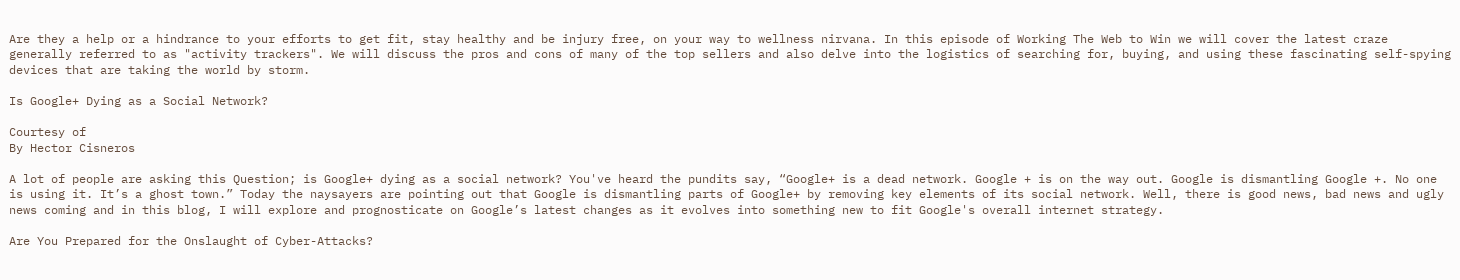Are they a help or a hindrance to your efforts to get fit, stay healthy and be injury free, on your way to wellness nirvana. In this episode of Working The Web to Win we will cover the latest craze generally referred to as "activity trackers". We will discuss the pros and cons of many of the top sellers and also delve into the logistics of searching for, buying, and using these fascinating self-spying devices that are taking the world by storm.

Is Google+ Dying as a Social Network?

Courtesy of
By Hector Cisneros

A lot of people are asking this Question; is Google+ dying as a social network? You've heard the pundits say, “Google+ is a dead network. Google + is on the way out. Google is dismantling Google +. No one is using it. It’s a ghost town.” Today the naysayers are pointing out that Google is dismantling parts of Google+ by removing key elements of its social network. Well, there is good news, bad news and ugly news coming and in this blog, I will explore and prognosticate on Google’s latest changes as it evolves into something new to fit Google's overall internet strategy.

Are You Prepared for the Onslaught of Cyber-Attacks?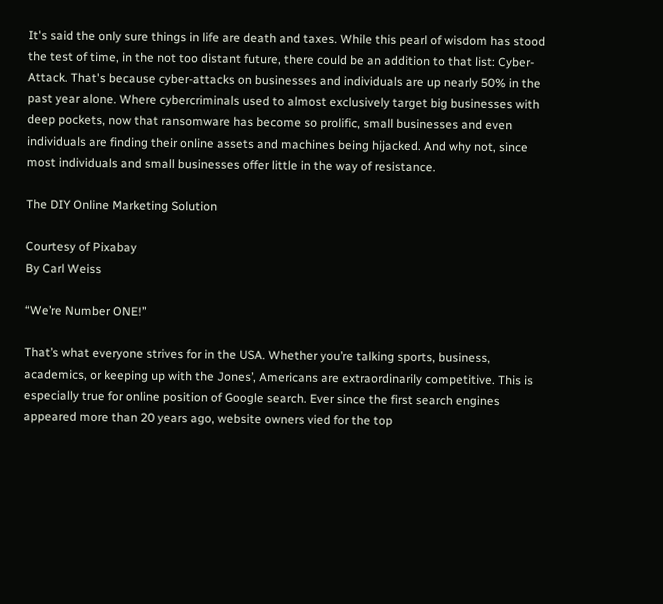It's said the only sure things in life are death and taxes. While this pearl of wisdom has stood the test of time, in the not too distant future, there could be an addition to that list: Cyber-Attack. That's because cyber-attacks on businesses and individuals are up nearly 50% in the past year alone. Where cybercriminals used to almost exclusively target big businesses with deep pockets, now that ransomware has become so prolific, small businesses and even individuals are finding their online assets and machines being hijacked. And why not, since most individuals and small businesses offer little in the way of resistance.

The DIY Online Marketing Solution

Courtesy of Pixabay
By Carl Weiss

“We’re Number ONE!”

That’s what everyone strives for in the USA. Whether you’re talking sports, business, academics, or keeping up with the Jones’, Americans are extraordinarily competitive. This is especially true for online position of Google search. Ever since the first search engines appeared more than 20 years ago, website owners vied for the top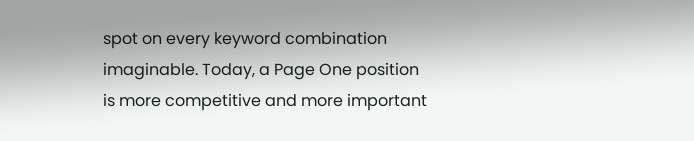spot on every keyword combination imaginable. Today, a Page One position is more competitive and more important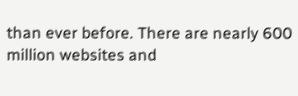than ever before. There are nearly 600 million websites and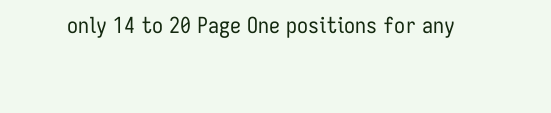only 14 to 20 Page One positions for any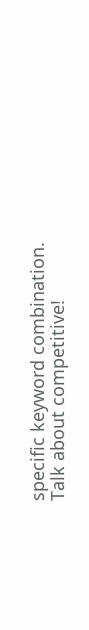specific keyword combination. Talk about competitive!